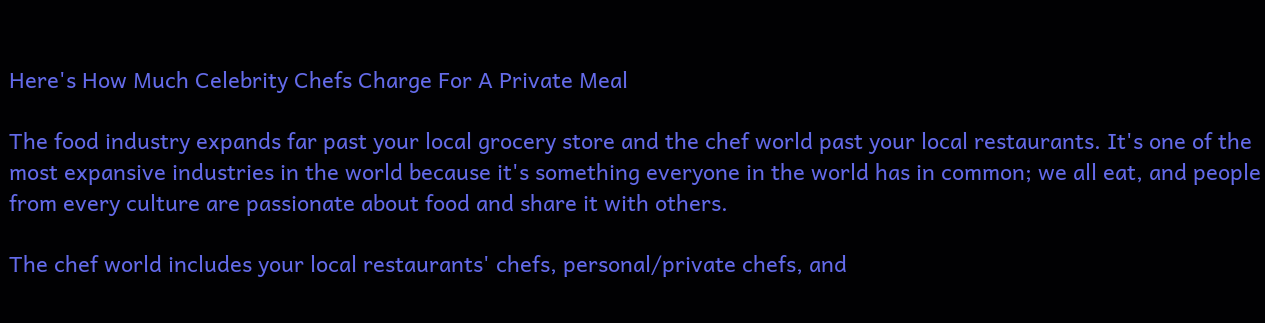Here's How Much Celebrity Chefs Charge For A Private Meal

The food industry expands far past your local grocery store and the chef world past your local restaurants. It's one of the most expansive industries in the world because it's something everyone in the world has in common; we all eat, and people from every culture are passionate about food and share it with others.

The chef world includes your local restaurants' chefs, personal/private chefs, and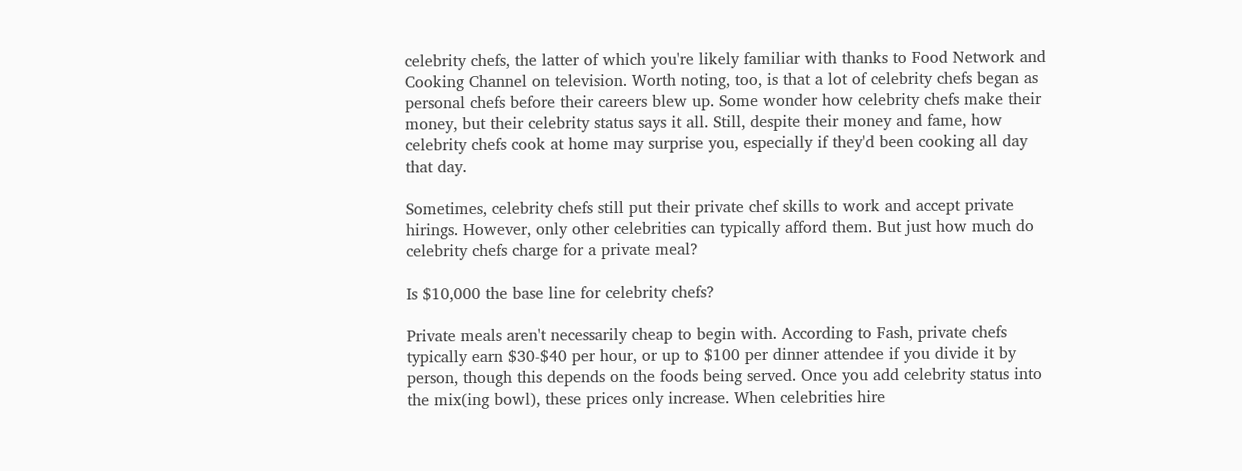celebrity chefs, the latter of which you're likely familiar with thanks to Food Network and Cooking Channel on television. Worth noting, too, is that a lot of celebrity chefs began as personal chefs before their careers blew up. Some wonder how celebrity chefs make their money, but their celebrity status says it all. Still, despite their money and fame, how celebrity chefs cook at home may surprise you, especially if they'd been cooking all day that day.

Sometimes, celebrity chefs still put their private chef skills to work and accept private hirings. However, only other celebrities can typically afford them. But just how much do celebrity chefs charge for a private meal?

Is $10,000 the base line for celebrity chefs?

Private meals aren't necessarily cheap to begin with. According to Fash, private chefs typically earn $30-$40 per hour, or up to $100 per dinner attendee if you divide it by person, though this depends on the foods being served. Once you add celebrity status into the mix(ing bowl), these prices only increase. When celebrities hire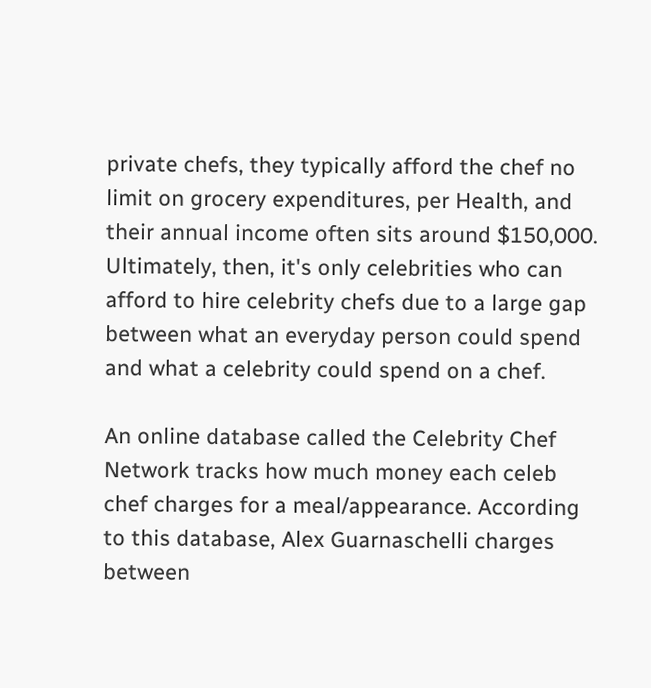private chefs, they typically afford the chef no limit on grocery expenditures, per Health, and their annual income often sits around $150,000. Ultimately, then, it's only celebrities who can afford to hire celebrity chefs due to a large gap between what an everyday person could spend and what a celebrity could spend on a chef.

An online database called the Celebrity Chef Network tracks how much money each celeb chef charges for a meal/appearance. According to this database, Alex Guarnaschelli charges between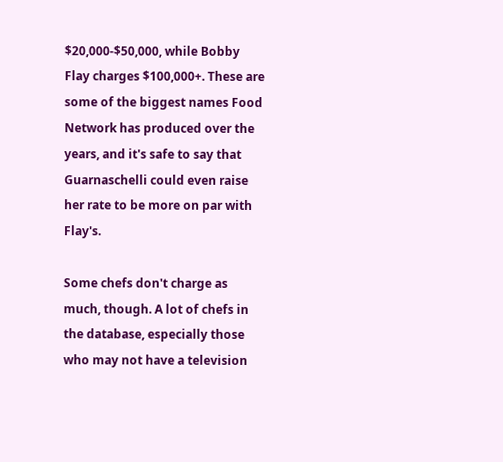$20,000-$50,000, while Bobby Flay charges $100,000+. These are some of the biggest names Food Network has produced over the years, and it's safe to say that Guarnaschelli could even raise her rate to be more on par with Flay's.

Some chefs don't charge as much, though. A lot of chefs in the database, especially those who may not have a television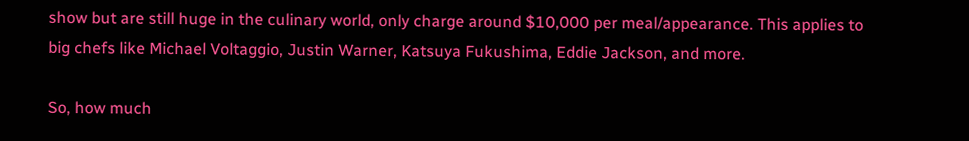show but are still huge in the culinary world, only charge around $10,000 per meal/appearance. This applies to big chefs like Michael Voltaggio, Justin Warner, Katsuya Fukushima, Eddie Jackson, and more.

So, how much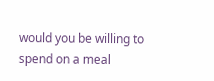would you be willing to spend on a meal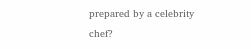prepared by a celebrity chef?